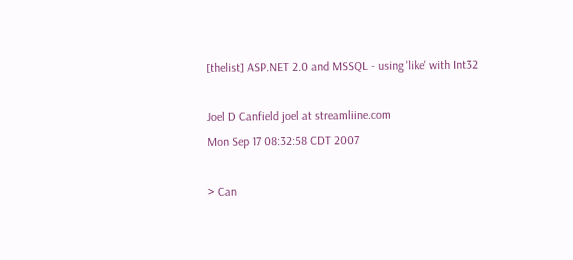[thelist] ASP.NET 2.0 and MSSQL - using 'like' with Int32

Joel D Canfield joel at streamliine.com
Mon Sep 17 08:32:58 CDT 2007

> Can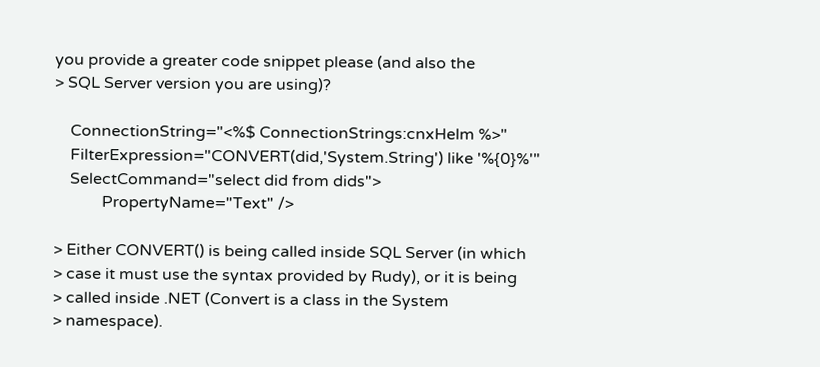you provide a greater code snippet please (and also the
> SQL Server version you are using)?

    ConnectionString="<%$ ConnectionStrings:cnxHelm %>"
    FilterExpression="CONVERT(did,'System.String') like '%{0}%'"
    SelectCommand="select did from dids">
            PropertyName="Text" />

> Either CONVERT() is being called inside SQL Server (in which
> case it must use the syntax provided by Rudy), or it is being
> called inside .NET (Convert is a class in the System
> namespace).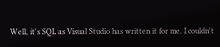Well, it's SQL as Visual Studio has written it for me. I couldn't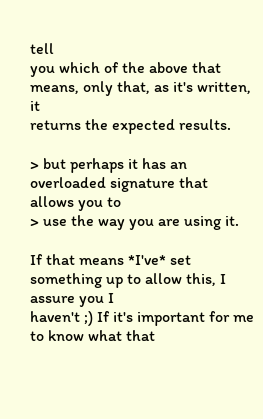tell
you which of the above that means, only that, as it's written, it
returns the expected results.

> but perhaps it has an overloaded signature that allows you to
> use the way you are using it.

If that means *I've* set something up to allow this, I assure you I
haven't ;) If it's important for me to know what that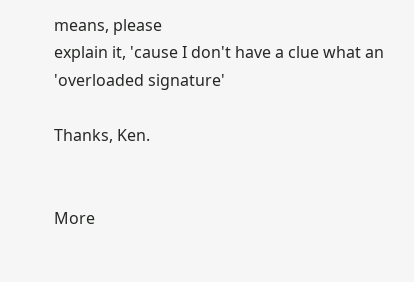means, please
explain it, 'cause I don't have a clue what an 'overloaded signature'

Thanks, Ken.


More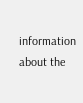information about the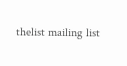thelist mailing list